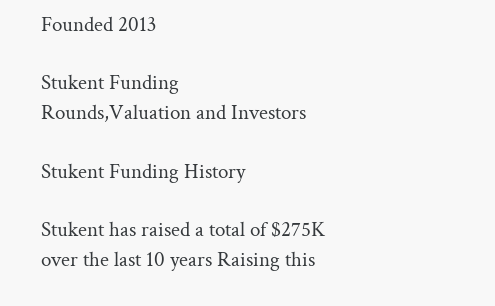Founded 2013

Stukent Funding Rounds,Valuation and Investors

Stukent Funding History

Stukent has raised a total of $275K over the last 10 years Raising this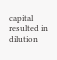capital resulted in dilution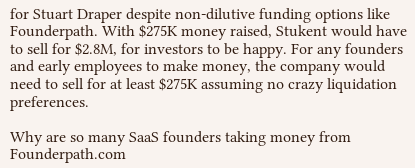for Stuart Draper despite non-dilutive funding options like Founderpath. With $275K money raised, Stukent would have to sell for $2.8M, for investors to be happy. For any founders and early employees to make money, the company would need to sell for at least $275K assuming no crazy liquidation preferences.

Why are so many SaaS founders taking money from Founderpath.com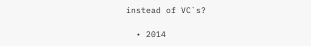instead of VC`s?

  • 2014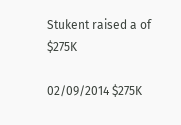Stukent raised a of $275K

02/09/2014 $275K